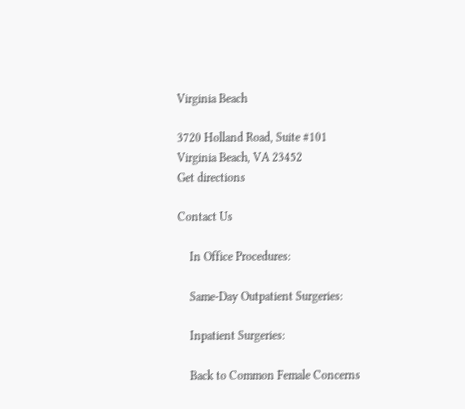Virginia Beach

3720 Holland Road, Suite #101
Virginia Beach, VA 23452
Get directions

Contact Us

    In Office Procedures:

    Same-Day Outpatient Surgeries:

    Inpatient Surgeries:

    Back to Common Female Concerns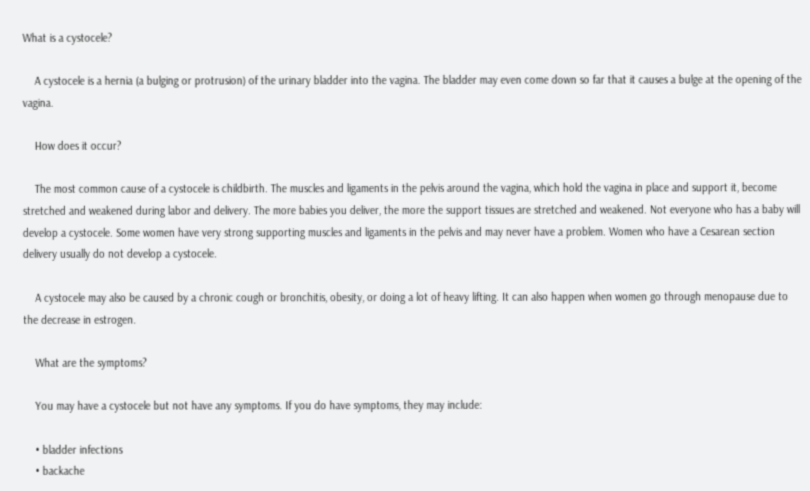What is a cystocele?

    A cystocele is a hernia (a bulging or protrusion) of the urinary bladder into the vagina. The bladder may even come down so far that it causes a bulge at the opening of the vagina.

    How does it occur?

    The most common cause of a cystocele is childbirth. The muscles and ligaments in the pelvis around the vagina, which hold the vagina in place and support it, become stretched and weakened during labor and delivery. The more babies you deliver, the more the support tissues are stretched and weakened. Not everyone who has a baby will develop a cystocele. Some women have very strong supporting muscles and ligaments in the pelvis and may never have a problem. Women who have a Cesarean section delivery usually do not develop a cystocele.

    A cystocele may also be caused by a chronic cough or bronchitis, obesity, or doing a lot of heavy lifting. It can also happen when women go through menopause due to the decrease in estrogen.

    What are the symptoms?

    You may have a cystocele but not have any symptoms. If you do have symptoms, they may include:

    • bladder infections
    • backache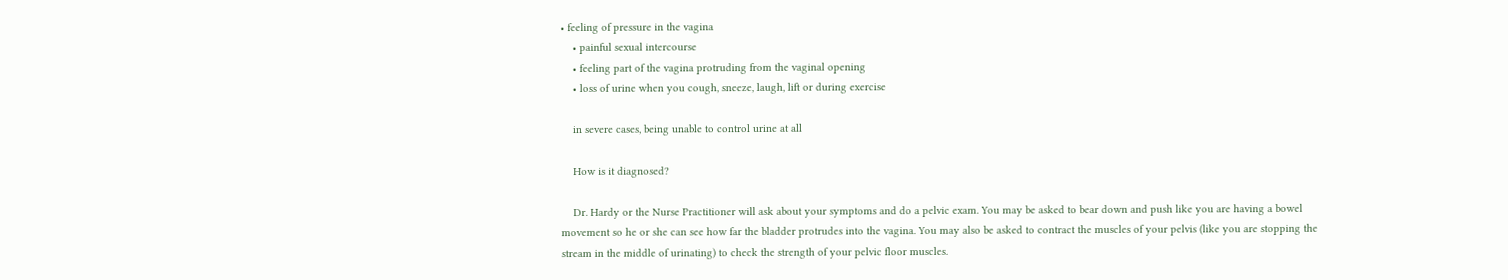• feeling of pressure in the vagina
    • painful sexual intercourse
    • feeling part of the vagina protruding from the vaginal opening
    • loss of urine when you cough, sneeze, laugh, lift or during exercise

    in severe cases, being unable to control urine at all

    How is it diagnosed?

    Dr. Hardy or the Nurse Practitioner will ask about your symptoms and do a pelvic exam. You may be asked to bear down and push like you are having a bowel movement so he or she can see how far the bladder protrudes into the vagina. You may also be asked to contract the muscles of your pelvis (like you are stopping the stream in the middle of urinating) to check the strength of your pelvic floor muscles.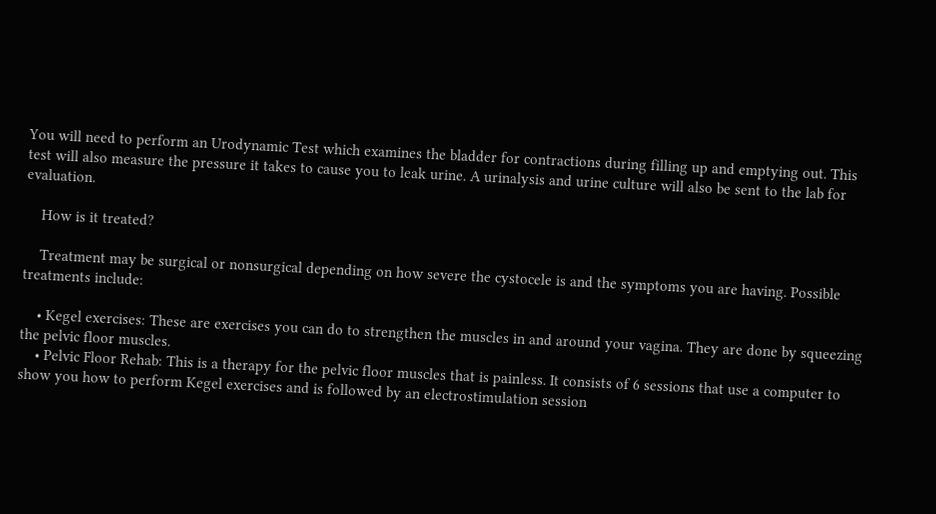You will need to perform an Urodynamic Test which examines the bladder for contractions during filling up and emptying out. This test will also measure the pressure it takes to cause you to leak urine. A urinalysis and urine culture will also be sent to the lab for evaluation.

    How is it treated?

    Treatment may be surgical or nonsurgical depending on how severe the cystocele is and the symptoms you are having. Possible treatments include:

    • Kegel exercises: These are exercises you can do to strengthen the muscles in and around your vagina. They are done by squeezing the pelvic floor muscles.
    • Pelvic Floor Rehab: This is a therapy for the pelvic floor muscles that is painless. It consists of 6 sessions that use a computer to show you how to perform Kegel exercises and is followed by an electrostimulation session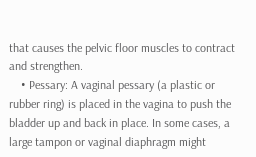that causes the pelvic floor muscles to contract and strengthen.
    • Pessary: A vaginal pessary (a plastic or rubber ring) is placed in the vagina to push the bladder up and back in place. In some cases, a large tampon or vaginal diaphragm might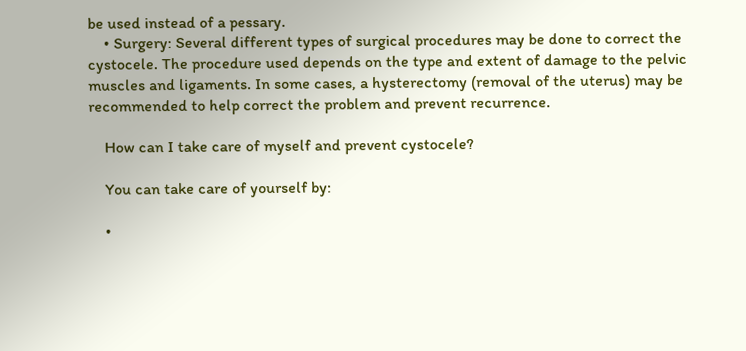be used instead of a pessary.
    • Surgery: Several different types of surgical procedures may be done to correct the cystocele. The procedure used depends on the type and extent of damage to the pelvic muscles and ligaments. In some cases, a hysterectomy (removal of the uterus) may be recommended to help correct the problem and prevent recurrence.

    How can I take care of myself and prevent cystocele?

    You can take care of yourself by:

    •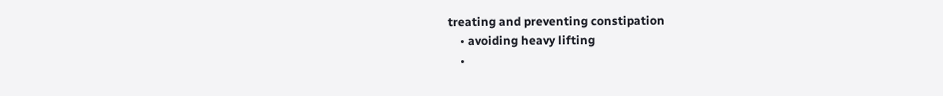treating and preventing constipation
    • avoiding heavy lifting
    •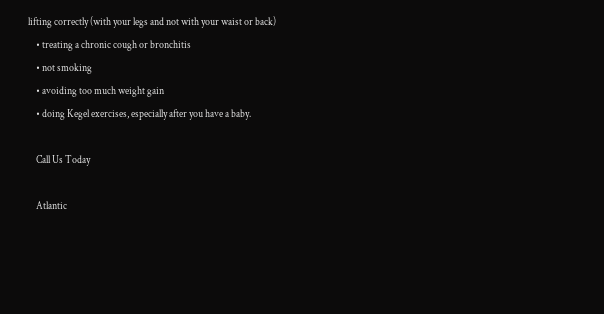lifting correctly (with your legs and not with your waist or back)
    • treating a chronic cough or bronchitis
    • not smoking
    • avoiding too much weight gain
    • doing Kegel exercises, especially after you have a baby.

    Call Us Today

    Atlantic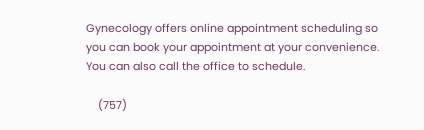Gynecology offers online appointment scheduling so you can book your appointment at your convenience. You can also call the office to schedule.

    (757)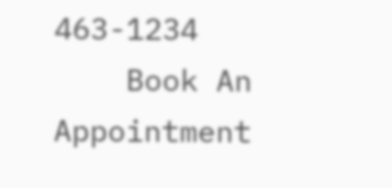463-1234
    Book An Appointment